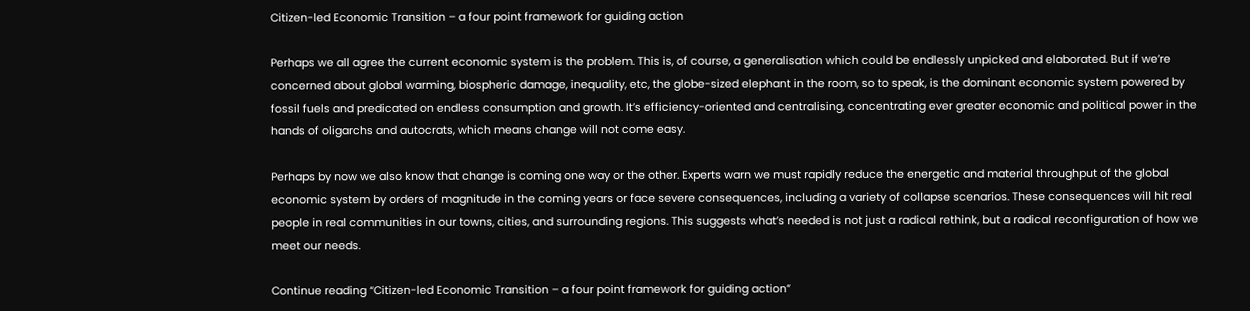Citizen-led Economic Transition – a four point framework for guiding action

Perhaps we all agree the current economic system is the problem. This is, of course, a generalisation which could be endlessly unpicked and elaborated. But if we’re concerned about global warming, biospheric damage, inequality, etc, the globe-sized elephant in the room, so to speak, is the dominant economic system powered by fossil fuels and predicated on endless consumption and growth. It’s efficiency-oriented and centralising, concentrating ever greater economic and political power in the hands of oligarchs and autocrats, which means change will not come easy.

Perhaps by now we also know that change is coming one way or the other. Experts warn we must rapidly reduce the energetic and material throughput of the global economic system by orders of magnitude in the coming years or face severe consequences, including a variety of collapse scenarios. These consequences will hit real people in real communities in our towns, cities, and surrounding regions. This suggests what’s needed is not just a radical rethink, but a radical reconfiguration of how we meet our needs.

Continue reading “Citizen-led Economic Transition – a four point framework for guiding action”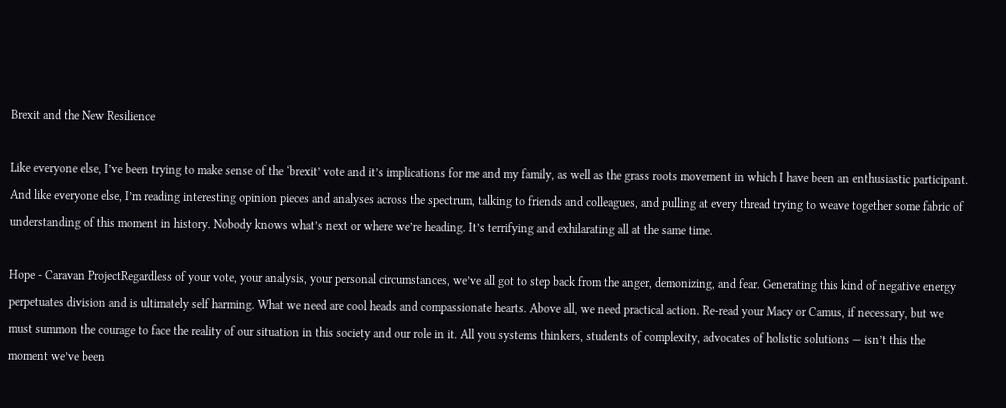Brexit and the New Resilience

Like everyone else, I’ve been trying to make sense of the ‘brexit’ vote and it’s implications for me and my family, as well as the grass roots movement in which I have been an enthusiastic participant. And like everyone else, I’m reading interesting opinion pieces and analyses across the spectrum, talking to friends and colleagues, and pulling at every thread trying to weave together some fabric of understanding of this moment in history. Nobody knows what’s next or where we’re heading. It’s terrifying and exhilarating all at the same time.

Hope - Caravan ProjectRegardless of your vote, your analysis, your personal circumstances, we’ve all got to step back from the anger, demonizing, and fear. Generating this kind of negative energy perpetuates division and is ultimately self harming. What we need are cool heads and compassionate hearts. Above all, we need practical action. Re-read your Macy or Camus, if necessary, but we must summon the courage to face the reality of our situation in this society and our role in it. All you systems thinkers, students of complexity, advocates of holistic solutions — isn’t this the moment we’ve been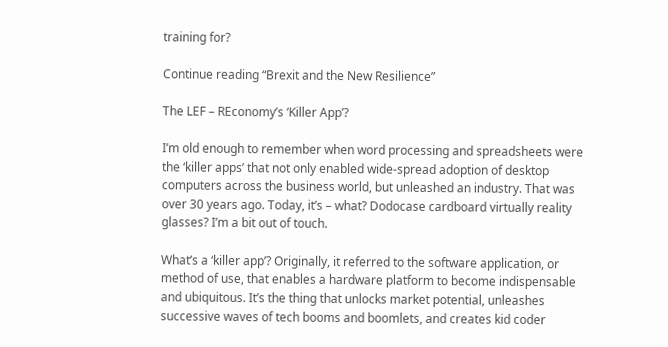training for?

Continue reading “Brexit and the New Resilience”

The LEF – REconomy’s ‘Killer App’?

I’m old enough to remember when word processing and spreadsheets were the ‘killer apps’ that not only enabled wide-spread adoption of desktop computers across the business world, but unleashed an industry. That was over 30 years ago. Today, it’s – what? Dodocase cardboard virtually reality glasses? I’m a bit out of touch.

What’s a ‘killer app’? Originally, it referred to the software application, or method of use, that enables a hardware platform to become indispensable and ubiquitous. It’s the thing that unlocks market potential, unleashes successive waves of tech booms and boomlets, and creates kid coder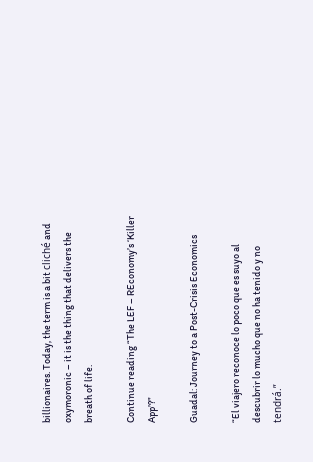billionaires. Today, the term is a bit cliché and oxymoronic – it is the thing that delivers the breath of life.

Continue reading “The LEF – REconomy’s ‘Killer App’?”

Guadal: Journey to a Post-Crisis Economics

“El viajero reconoce lo poco que es suyo al descubrir lo mucho que no ha tenido y no tendrá.”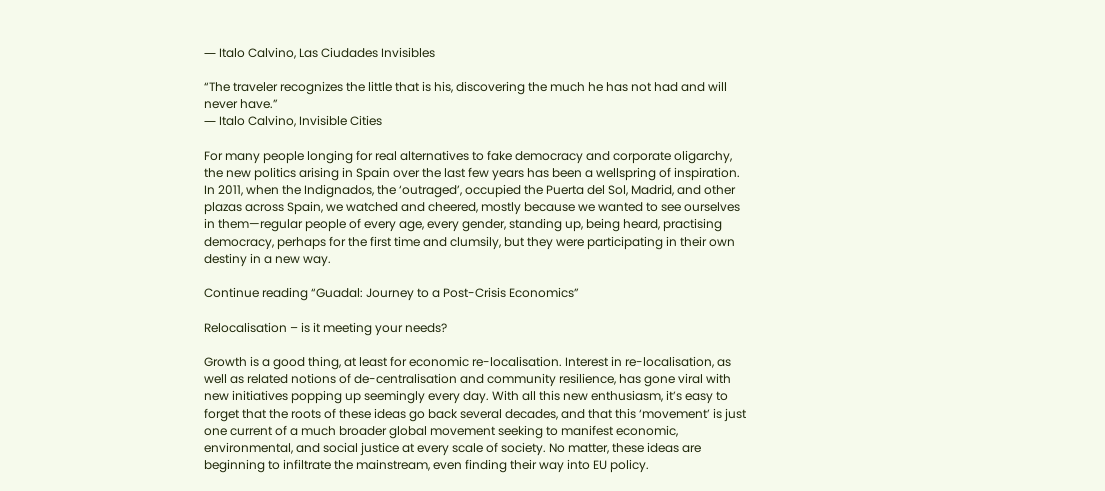― Italo Calvino, Las Ciudades Invisibles

“The traveler recognizes the little that is his, discovering the much he has not had and will never have.”
― Italo Calvino, Invisible Cities

For many people longing for real alternatives to fake democracy and corporate oligarchy, the new politics arising in Spain over the last few years has been a wellspring of inspiration. In 2011, when the Indignados, the ‘outraged’, occupied the Puerta del Sol, Madrid, and other plazas across Spain, we watched and cheered, mostly because we wanted to see ourselves in them—regular people of every age, every gender, standing up, being heard, practising democracy, perhaps for the first time and clumsily, but they were participating in their own destiny in a new way.

Continue reading “Guadal: Journey to a Post-Crisis Economics”

Relocalisation – is it meeting your needs?

Growth is a good thing, at least for economic re-localisation. Interest in re-localisation, as well as related notions of de-centralisation and community resilience, has gone viral with new initiatives popping up seemingly every day. With all this new enthusiasm, it’s easy to forget that the roots of these ideas go back several decades, and that this ‘movement’ is just one current of a much broader global movement seeking to manifest economic, environmental, and social justice at every scale of society. No matter, these ideas are beginning to infiltrate the mainstream, even finding their way into EU policy.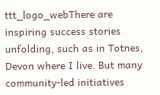ttt_logo_webThere are inspiring success stories unfolding, such as in Totnes, Devon where I live. But many community-led initiatives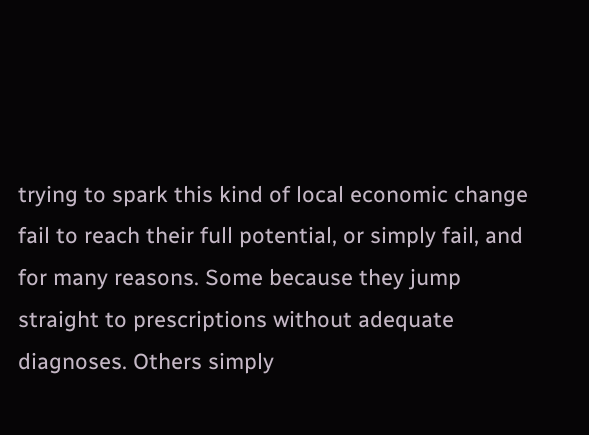trying to spark this kind of local economic change fail to reach their full potential, or simply fail, and for many reasons. Some because they jump straight to prescriptions without adequate diagnoses. Others simply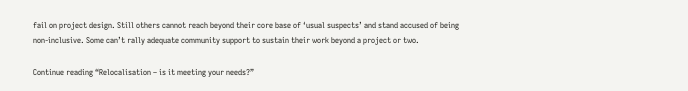fail on project design. Still others cannot reach beyond their core base of ‘usual suspects’ and stand accused of being non-inclusive. Some can’t rally adequate community support to sustain their work beyond a project or two.

Continue reading “Relocalisation – is it meeting your needs?”